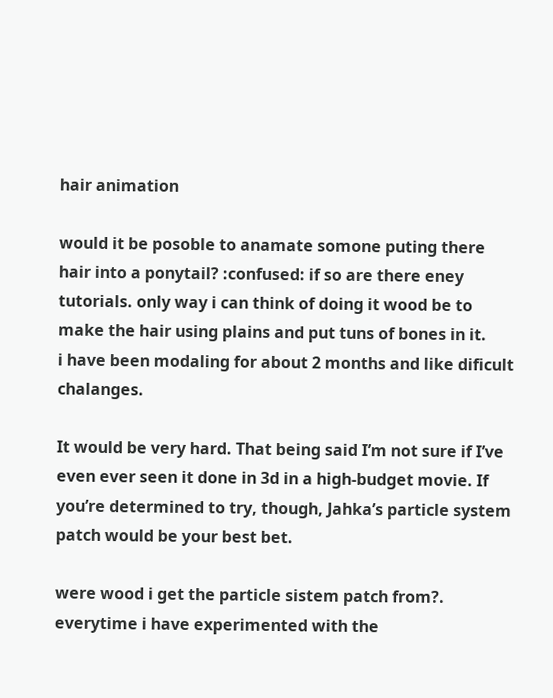hair animation

would it be posoble to anamate somone puting there hair into a ponytail? :confused: if so are there eney tutorials. only way i can think of doing it wood be to make the hair using plains and put tuns of bones in it.
i have been modaling for about 2 months and like dificult chalanges.

It would be very hard. That being said I’m not sure if I’ve even ever seen it done in 3d in a high-budget movie. If you’re determined to try, though, Jahka’s particle system patch would be your best bet.

were wood i get the particle sistem patch from?. everytime i have experimented with the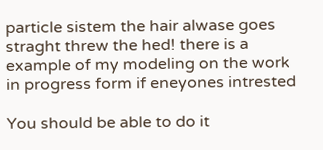particle sistem the hair alwase goes straght threw the hed! there is a example of my modeling on the work in progress form if eneyones intrested

You should be able to do it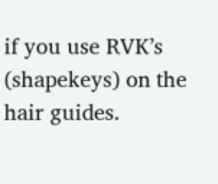if you use RVK’s (shapekeys) on the hair guides.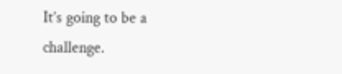It’s going to be a challenge.